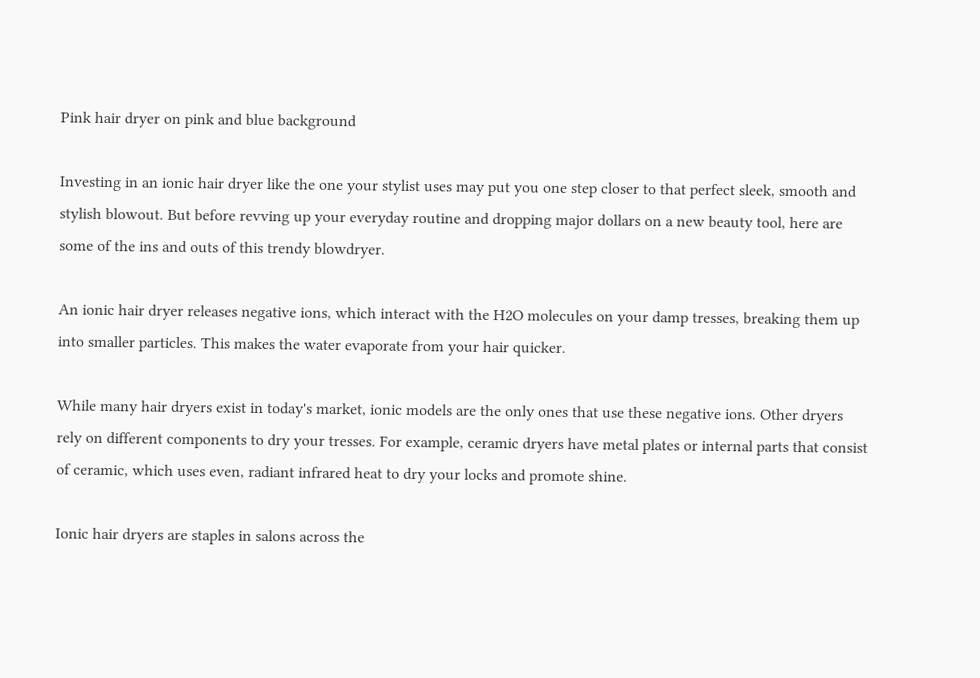Pink hair dryer on pink and blue background

Investing in an ionic hair dryer like the one your stylist uses may put you one step closer to that perfect sleek, smooth and stylish blowout. But before revving up your everyday routine and dropping major dollars on a new beauty tool, here are some of the ins and outs of this trendy blowdryer.

An ionic hair dryer releases negative ions, which interact with the H2O molecules on your damp tresses, breaking them up into smaller particles. This makes the water evaporate from your hair quicker.

While many hair dryers exist in today's market, ionic models are the only ones that use these negative ions. Other dryers rely on different components to dry your tresses. For example, ceramic dryers have metal plates or internal parts that consist of ceramic, which uses even, radiant infrared heat to dry your locks and promote shine.

Ionic hair dryers are staples in salons across the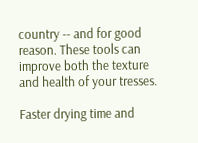country -- and for good reason. These tools can improve both the texture and health of your tresses.

Faster drying time and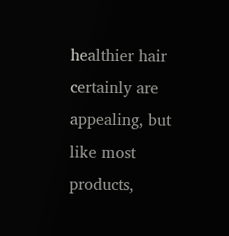healthier hair certainly are appealing, but like most products,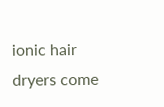ionic hair dryers come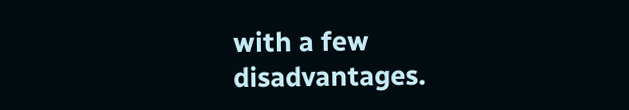with a few disadvantages.